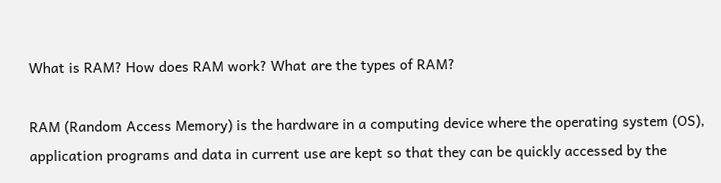What is RAM? How does RAM work? What are the types of RAM?

RAM (Random Access Memory) is the hardware in a computing device where the operating system (OS), application programs and data in current use are kept so that they can be quickly accessed by the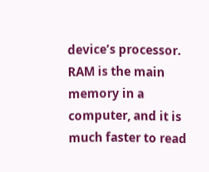device’s processor. RAM is the main memory in a computer, and it is much faster to read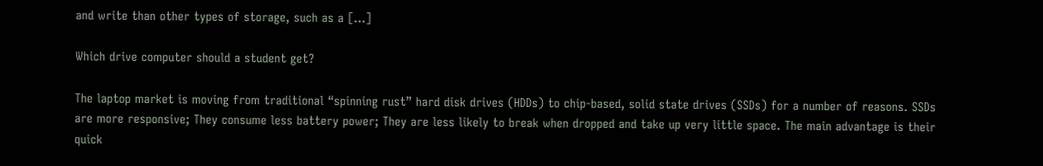and write than other types of storage, such as a […]

Which drive computer should a student get?

The laptop market is moving from traditional “spinning rust” hard disk drives (HDDs) to chip-based, solid state drives (SSDs) for a number of reasons. SSDs are more responsive; They consume less battery power; They are less likely to break when dropped and take up very little space. The main advantage is their quick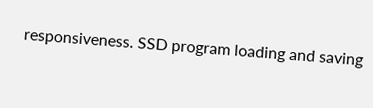responsiveness. SSD program loading and saving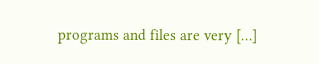programs and files are very […]